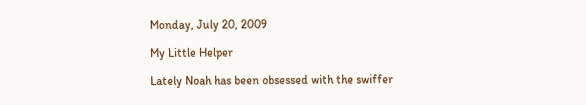Monday, July 20, 2009

My Little Helper

Lately Noah has been obsessed with the swiffer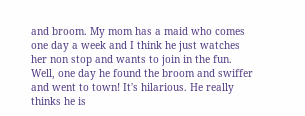and broom. My mom has a maid who comes one day a week and I think he just watches her non stop and wants to join in the fun. Well, one day he found the broom and swiffer and went to town! It's hilarious. He really thinks he is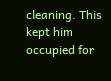cleaning. This kept him occupied for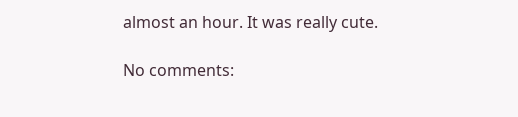almost an hour. It was really cute.

No comments: